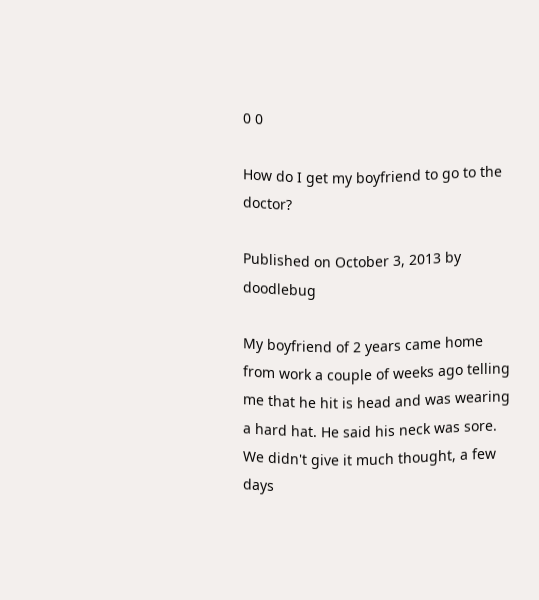0 0

How do I get my boyfriend to go to the doctor?

Published on October 3, 2013 by doodlebug

My boyfriend of 2 years came home from work a couple of weeks ago telling me that he hit is head and was wearing a hard hat. He said his neck was sore. We didn't give it much thought, a few days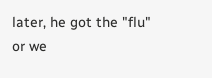later, he got the "flu" or we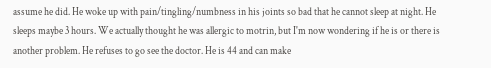assume he did. He woke up with pain/tingling/numbness in his joints so bad that he cannot sleep at night. He sleeps maybe 3 hours. We actually thought he was allergic to motrin, but I'm now wondering if he is or there is another problem. He refuses to go see the doctor. He is 44 and can make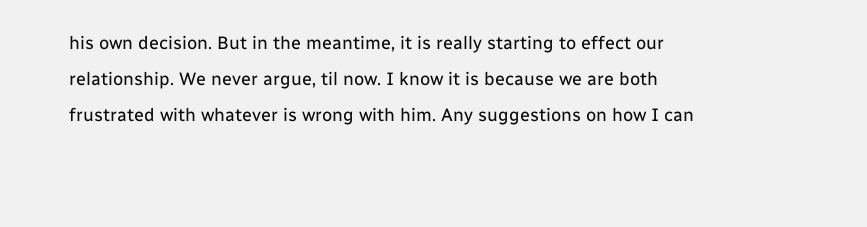his own decision. But in the meantime, it is really starting to effect our relationship. We never argue, til now. I know it is because we are both frustrated with whatever is wrong with him. Any suggestions on how I can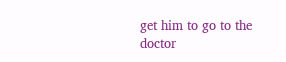get him to go to the doctor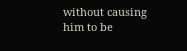without causing him to be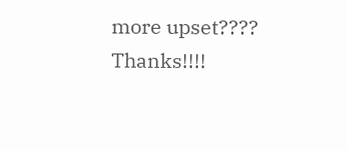more upset???? Thanks!!!!